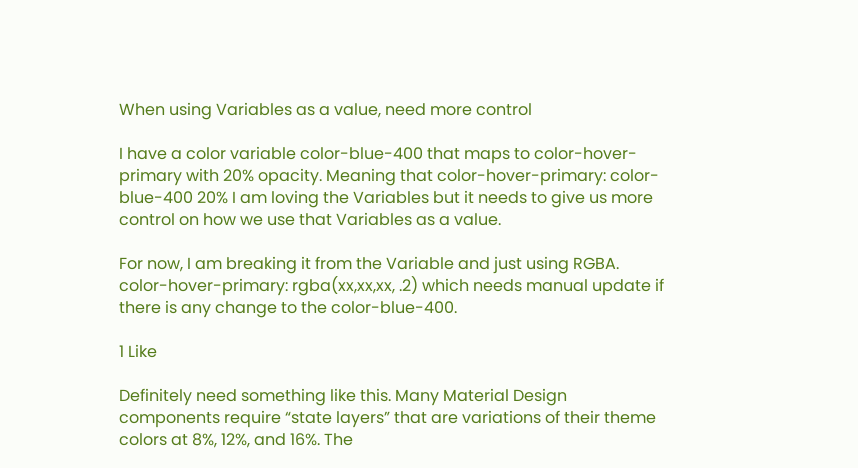When using Variables as a value, need more control

I have a color variable color-blue-400 that maps to color-hover-primary with 20% opacity. Meaning that color-hover-primary: color-blue-400 20% I am loving the Variables but it needs to give us more control on how we use that Variables as a value.

For now, I am breaking it from the Variable and just using RGBA. color-hover-primary: rgba(xx,xx,xx, .2) which needs manual update if there is any change to the color-blue-400.

1 Like

Definitely need something like this. Many Material Design components require “state layers” that are variations of their theme colors at 8%, 12%, and 16%. The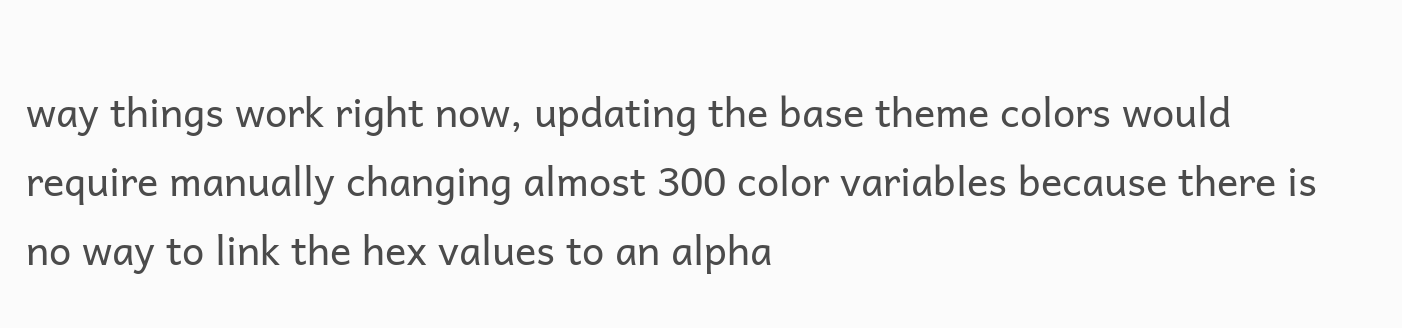way things work right now, updating the base theme colors would require manually changing almost 300 color variables because there is no way to link the hex values to an alpha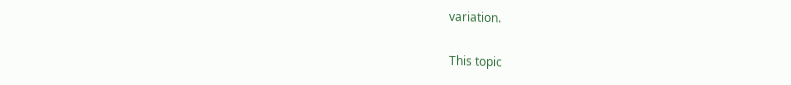variation.

This topic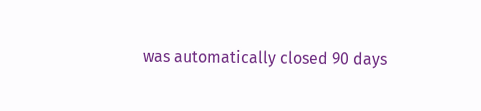was automatically closed 90 days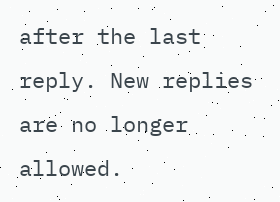after the last reply. New replies are no longer allowed.